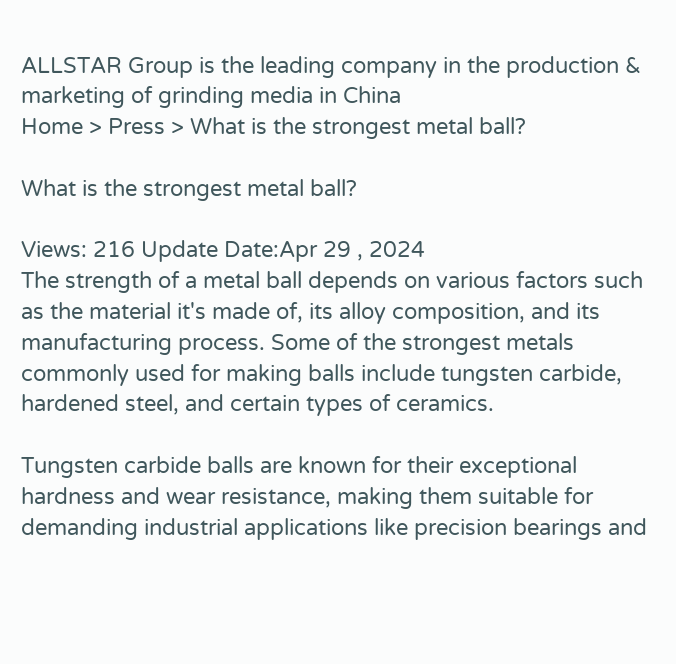ALLSTAR Group is the leading company in the production & marketing of grinding media in China
Home > Press > What is the strongest metal ball?

What is the strongest metal ball?

Views: 216 Update Date:Apr 29 , 2024
The strength of a metal ball depends on various factors such as the material it's made of, its alloy composition, and its manufacturing process. Some of the strongest metals commonly used for making balls include tungsten carbide, hardened steel, and certain types of ceramics.

Tungsten carbide balls are known for their exceptional hardness and wear resistance, making them suitable for demanding industrial applications like precision bearings and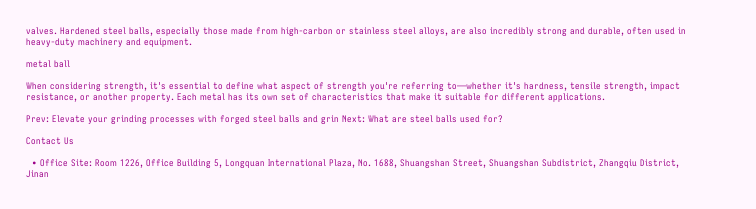valves. Hardened steel balls, especially those made from high-carbon or stainless steel alloys, are also incredibly strong and durable, often used in heavy-duty machinery and equipment.

metal ball

When considering strength, it's essential to define what aspect of strength you're referring to—whether it's hardness, tensile strength, impact resistance, or another property. Each metal has its own set of characteristics that make it suitable for different applications.

Prev: Elevate your grinding processes with forged steel balls and grin Next: What are steel balls used for?

Contact Us

  • Office Site: Room 1226, Office Building 5, Longquan International Plaza, No. 1688, Shuangshan Street, Shuangshan Subdistrict, Zhangqiu District, Jinan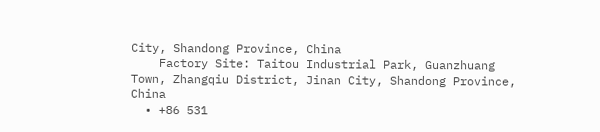City, Shandong Province, China
    Factory Site: Taitou Industrial Park, Guanzhuang Town, Zhangqiu District, Jinan City, Shandong Province, China
  • +86 531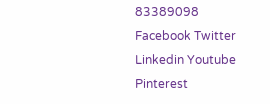83389098
Facebook Twitter Linkedin Youtube Pinterest